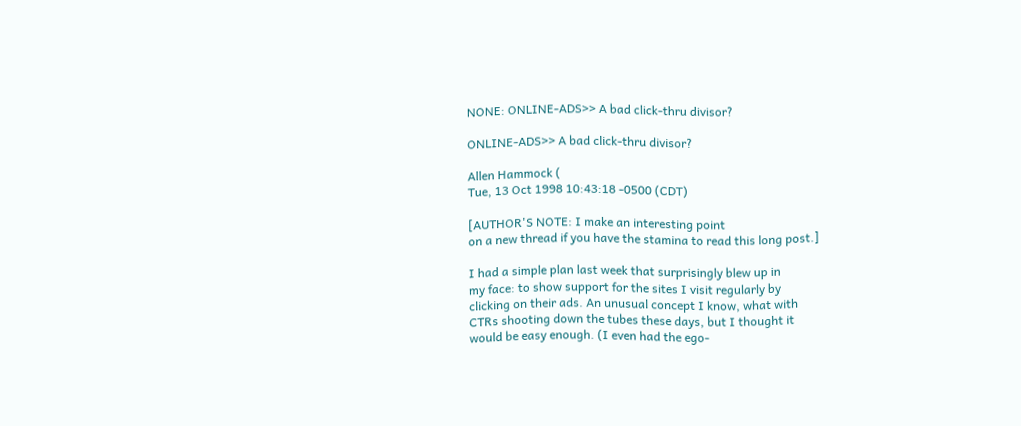NONE: ONLINE-ADS>> A bad click-thru divisor?

ONLINE-ADS>> A bad click-thru divisor?

Allen Hammock (
Tue, 13 Oct 1998 10:43:18 -0500 (CDT)

[AUTHOR'S NOTE: I make an interesting point
on a new thread if you have the stamina to read this long post.]

I had a simple plan last week that surprisingly blew up in
my face: to show support for the sites I visit regularly by
clicking on their ads. An unusual concept I know, what with
CTRs shooting down the tubes these days, but I thought it
would be easy enough. (I even had the ego-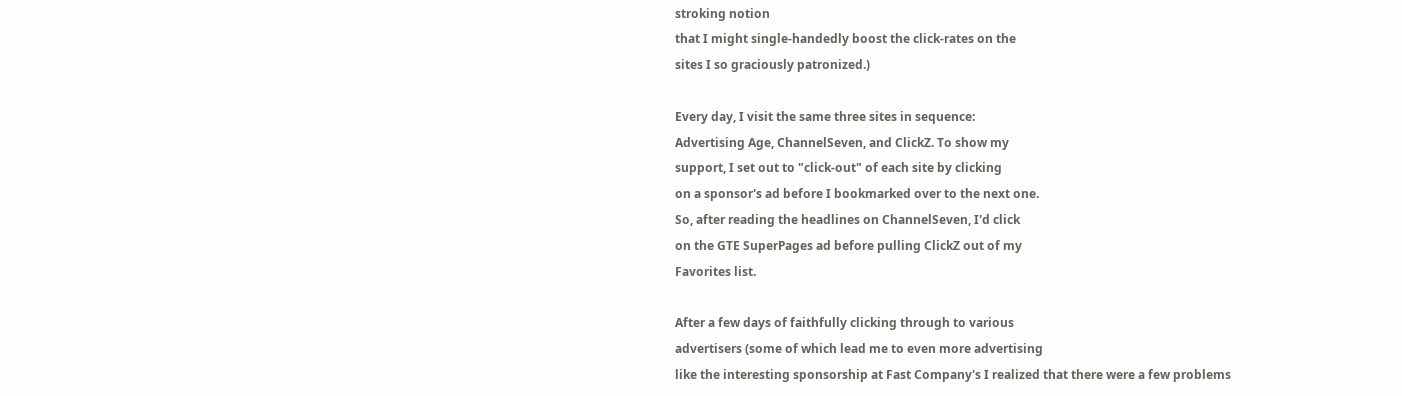stroking notion
that I might single-handedly boost the click-rates on the
sites I so graciously patronized.)

Every day, I visit the same three sites in sequence:
Advertising Age, ChannelSeven, and ClickZ. To show my
support, I set out to "click-out" of each site by clicking
on a sponsor's ad before I bookmarked over to the next one.
So, after reading the headlines on ChannelSeven, I'd click
on the GTE SuperPages ad before pulling ClickZ out of my
Favorites list.

After a few days of faithfully clicking through to various
advertisers (some of which lead me to even more advertising
like the interesting sponsorship at Fast Company's I realized that there were a few problems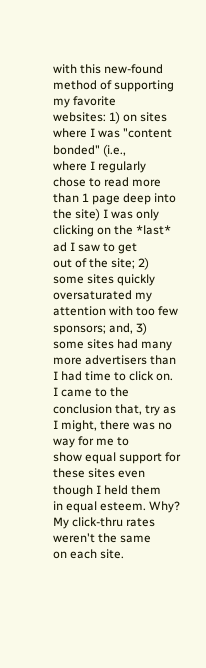with this new-found method of supporting my favorite
websites: 1) on sites where I was "content bonded" (i.e.,
where I regularly chose to read more than 1 page deep into
the site) I was only clicking on the *last* ad I saw to get
out of the site; 2) some sites quickly oversaturated my
attention with too few sponsors; and, 3) some sites had many
more advertisers than I had time to click on. I came to the
conclusion that, try as I might, there was no way for me to
show equal support for these sites even though I held them
in equal esteem. Why? My click-thru rates weren't the same
on each site.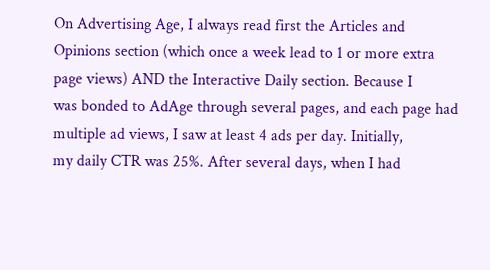On Advertising Age, I always read first the Articles and
Opinions section (which once a week lead to 1 or more extra
page views) AND the Interactive Daily section. Because I
was bonded to AdAge through several pages, and each page had
multiple ad views, I saw at least 4 ads per day. Initially,
my daily CTR was 25%. After several days, when I had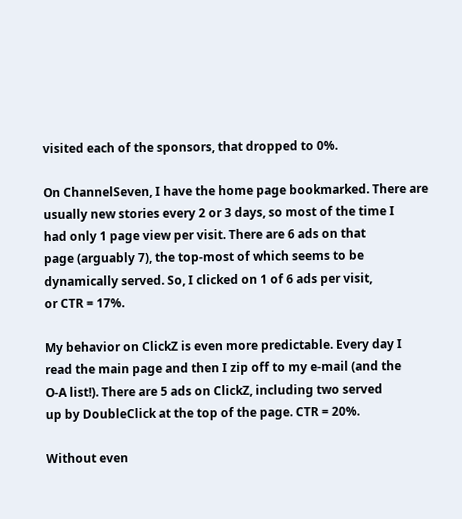visited each of the sponsors, that dropped to 0%.

On ChannelSeven, I have the home page bookmarked. There are
usually new stories every 2 or 3 days, so most of the time I
had only 1 page view per visit. There are 6 ads on that
page (arguably 7), the top-most of which seems to be
dynamically served. So, I clicked on 1 of 6 ads per visit,
or CTR = 17%.

My behavior on ClickZ is even more predictable. Every day I
read the main page and then I zip off to my e-mail (and the
O-A list!). There are 5 ads on ClickZ, including two served
up by DoubleClick at the top of the page. CTR = 20%.

Without even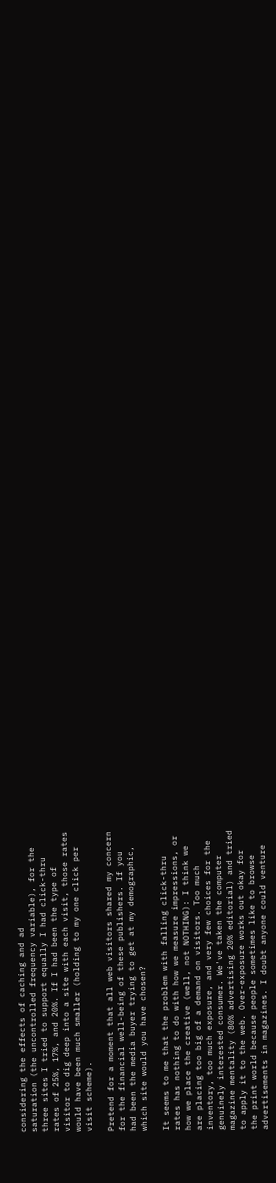considering the effects of caching and ad
saturation (the uncontrolled frequency variable), for the
three sites I tried to support equally I had click-thru
rates of 25%, 17%, and 20%. If I had been the type of
visitor to dig deep into a site with each visit, those rates
would have been much smaller (holding to my one click per
visit scheme).

Pretend for a moment that all web visitors shared my concern
for the financial well-being of these publishers. If you
had been the media buyer trying to get at my demographic,
which site would you have chosen?

It seems to me that the problem with falling click-thru
rates has nothing to do with how we measure impressions, or
how we place the creative (well, not NOTHING): I think we
are placing too big of a demand on visitors. Too much
inventory, too much exposure, and very few choices for the
genuinely interested consumer. We've taken the computer
magazine mentality (80% advertising 20% editorial) and tried
to apply it to the web. Over-exposure works out okay for
the print world because people sometimes like to browse
advertisements in magazines. I doubt anyone could venture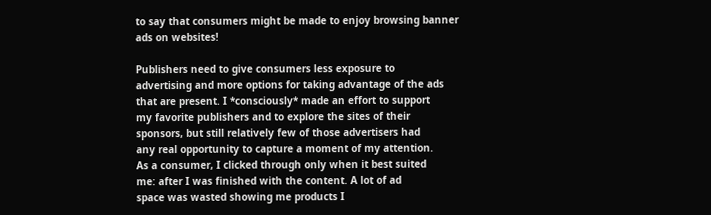to say that consumers might be made to enjoy browsing banner
ads on websites!

Publishers need to give consumers less exposure to
advertising and more options for taking advantage of the ads
that are present. I *consciously* made an effort to support
my favorite publishers and to explore the sites of their
sponsors, but still relatively few of those advertisers had
any real opportunity to capture a moment of my attention.
As a consumer, I clicked through only when it best suited
me: after I was finished with the content. A lot of ad
space was wasted showing me products I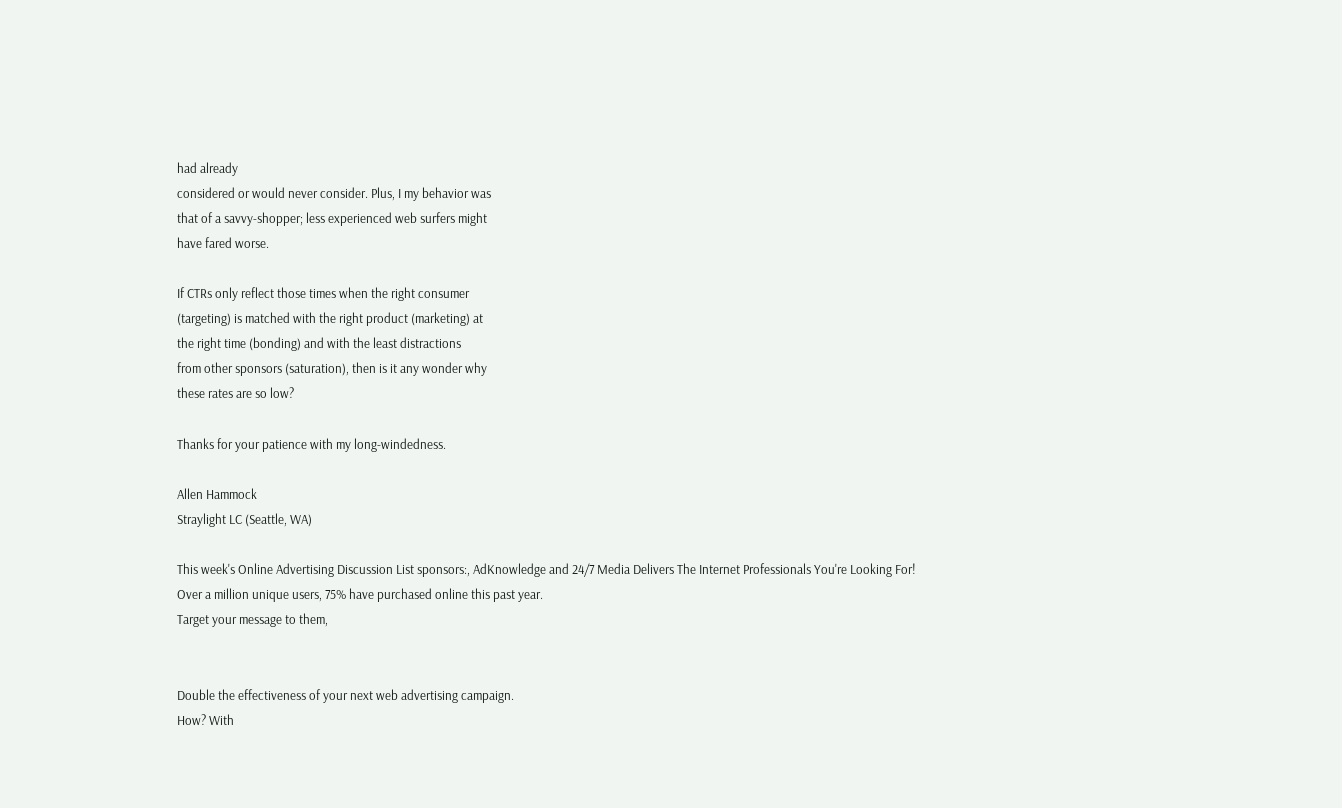had already
considered or would never consider. Plus, I my behavior was
that of a savvy-shopper; less experienced web surfers might
have fared worse.

If CTRs only reflect those times when the right consumer
(targeting) is matched with the right product (marketing) at
the right time (bonding) and with the least distractions
from other sponsors (saturation), then is it any wonder why
these rates are so low?

Thanks for your patience with my long-windedness.

Allen Hammock
Straylight LC (Seattle, WA)

This week's Online Advertising Discussion List sponsors:, AdKnowledge and 24/7 Media Delivers The Internet Professionals You're Looking For!
Over a million unique users, 75% have purchased online this past year.
Target your message to them,


Double the effectiveness of your next web advertising campaign.
How? With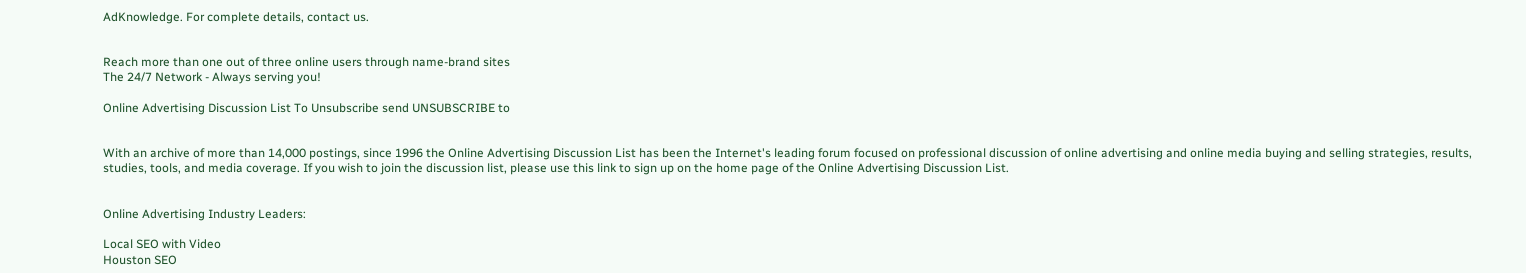AdKnowledge. For complete details, contact us.


Reach more than one out of three online users through name-brand sites
The 24/7 Network - Always serving you!

Online Advertising Discussion List To Unsubscribe send UNSUBSCRIBE to


With an archive of more than 14,000 postings, since 1996 the Online Advertising Discussion List has been the Internet's leading forum focused on professional discussion of online advertising and online media buying and selling strategies, results, studies, tools, and media coverage. If you wish to join the discussion list, please use this link to sign up on the home page of the Online Advertising Discussion List.


Online Advertising Industry Leaders:

Local SEO with Video
Houston SEO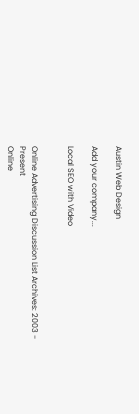Austin Web Design

Add your company...

Local SEO with Video


Online Advertising Discussion List Archives: 2003 - Present
Online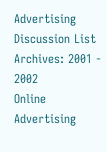Advertising Discussion List Archives: 2001 - 2002
Online Advertising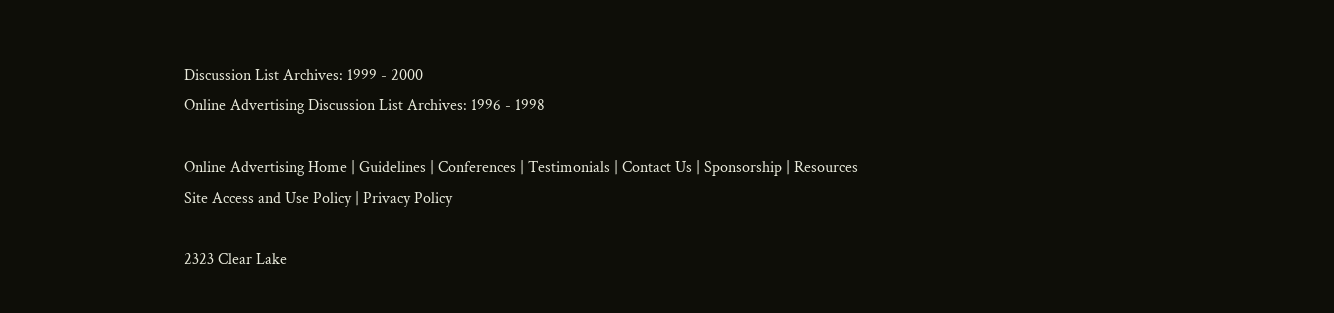Discussion List Archives: 1999 - 2000
Online Advertising Discussion List Archives: 1996 - 1998

Online Advertising Home | Guidelines | Conferences | Testimonials | Contact Us | Sponsorship | Resources
Site Access and Use Policy | Privacy Policy

2323 Clear Lake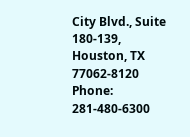City Blvd., Suite 180-139, Houston, TX 77062-8120
Phone: 281-480-6300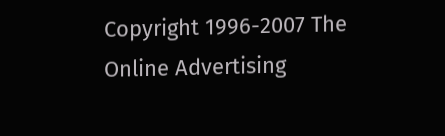Copyright 1996-2007 The Online Advertising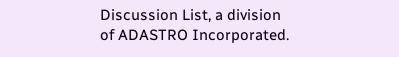Discussion List, a division of ADASTRO Incorporated.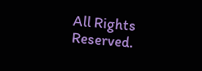All Rights Reserved.